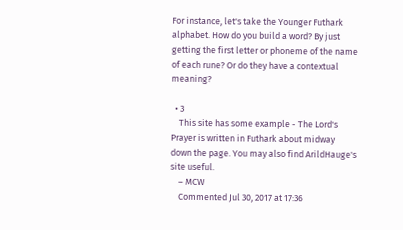For instance, let's take the Younger Futhark alphabet. How do you build a word? By just getting the first letter or phoneme of the name of each rune? Or do they have a contextual meaning?

  • 3
    This site has some example - The Lord's Prayer is written in Futhark about midway down the page. You may also find ArildHauge's site useful.
    – MCW
    Commented Jul 30, 2017 at 17:36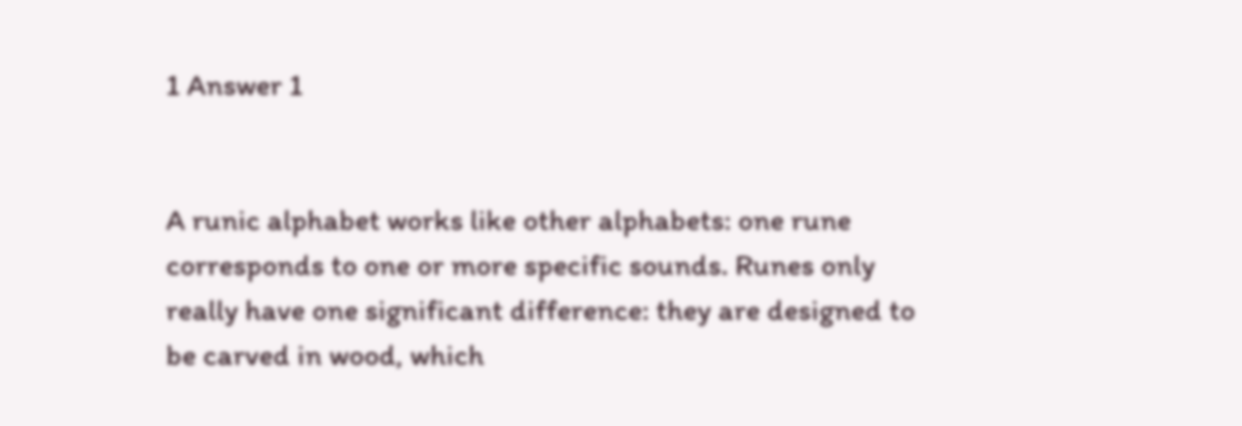1 Answer 1


A runic alphabet works like other alphabets: one rune corresponds to one or more specific sounds. Runes only really have one significant difference: they are designed to be carved in wood, which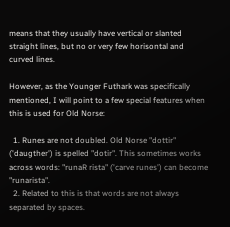means that they usually have vertical or slanted straight lines, but no or very few horisontal and curved lines.

However, as the Younger Futhark was specifically mentioned, I will point to a few special features when this is used for Old Norse:

  1. Runes are not doubled. Old Norse "dottir" ('daugther') is spelled "dotir". This sometimes works across words: "runaR rista" ('carve runes') can become "runarista".
  2. Related to this is that words are not always separated by spaces.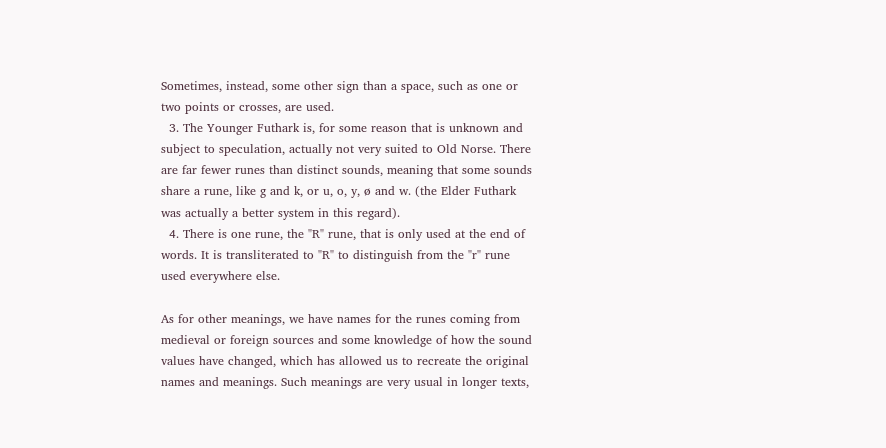Sometimes, instead, some other sign than a space, such as one or two points or crosses, are used.
  3. The Younger Futhark is, for some reason that is unknown and subject to speculation, actually not very suited to Old Norse. There are far fewer runes than distinct sounds, meaning that some sounds share a rune, like g and k, or u, o, y, ø and w. (the Elder Futhark was actually a better system in this regard).
  4. There is one rune, the "R" rune, that is only used at the end of words. It is transliterated to "R" to distinguish from the "r" rune used everywhere else.

As for other meanings, we have names for the runes coming from medieval or foreign sources and some knowledge of how the sound values have changed, which has allowed us to recreate the original names and meanings. Such meanings are very usual in longer texts,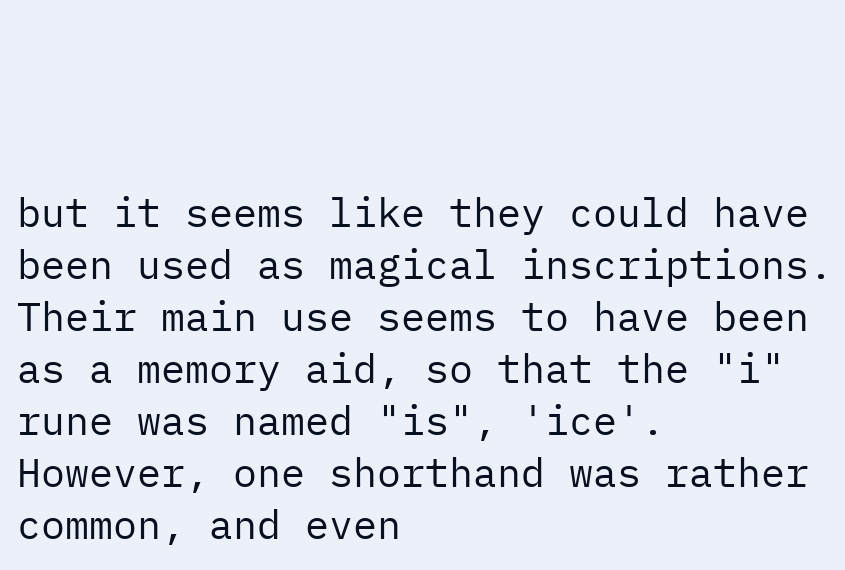but it seems like they could have been used as magical inscriptions. Their main use seems to have been as a memory aid, so that the "i" rune was named "is", 'ice'. However, one shorthand was rather common, and even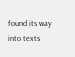found its way into texts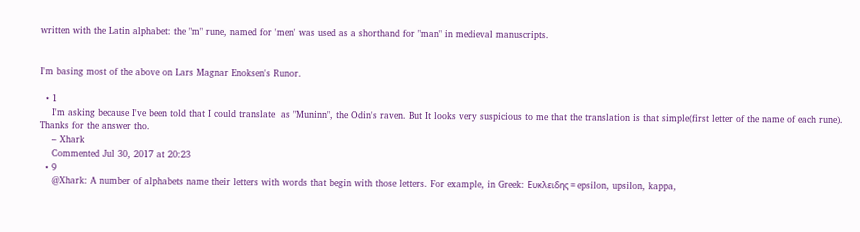written with the Latin alphabet: the "m" rune, named for 'men' was used as a shorthand for "man" in medieval manuscripts.


I'm basing most of the above on Lars Magnar Enoksen's Runor.

  • 1
    I'm asking because I've been told that I could translate  as "Muninn", the Odin's raven. But It looks very suspicious to me that the translation is that simple(first letter of the name of each rune). Thanks for the answer tho.
    – Xhark
    Commented Jul 30, 2017 at 20:23
  • 9
    @Xhark: A number of alphabets name their letters with words that begin with those letters. For example, in Greek: Ευκλειδης = epsilon, upsilon, kappa,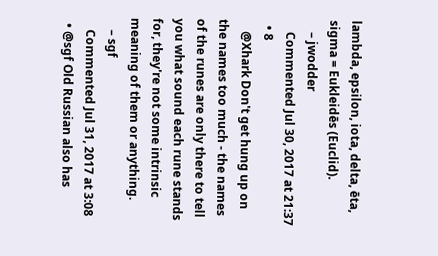lambda, epsilon, iota, delta, ēta, sigma = Eukleidēs (Euclid).
    – jwodder
    Commented Jul 30, 2017 at 21:37
  • 8
    @Xhark Don't get hung up on the names too much - the names of the runes are only there to tell you what sound each rune stands for, they're not some intrinsic meaning of them or anything.
    – sgf
    Commented Jul 31, 2017 at 3:08
  • @sgf Old Russian also has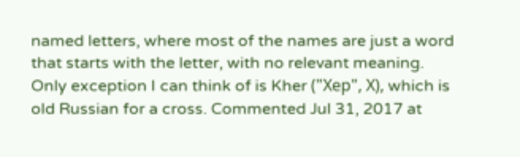named letters, where most of the names are just a word that starts with the letter, with no relevant meaning. Only exception I can think of is Kher ("Хер", Х), which is old Russian for a cross. Commented Jul 31, 2017 at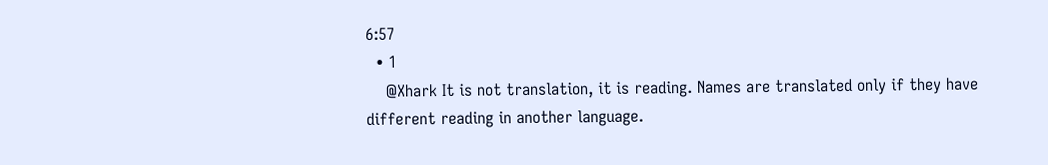6:57
  • 1
    @Xhark It is not translation, it is reading. Names are translated only if they have different reading in another language.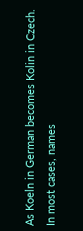As Koeln in German becomes Kolin in Czech. In most cases, names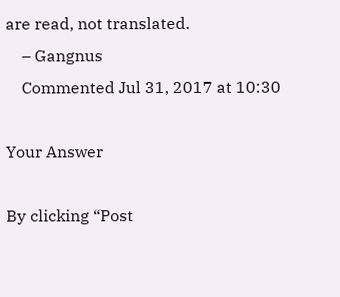are read, not translated.
    – Gangnus
    Commented Jul 31, 2017 at 10:30

Your Answer

By clicking “Post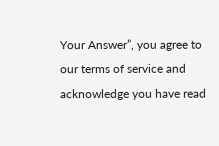Your Answer”, you agree to our terms of service and acknowledge you have read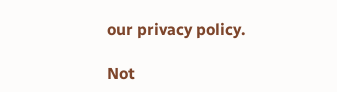our privacy policy.

Not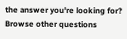the answer you're looking for? Browse other questions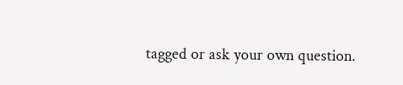tagged or ask your own question.